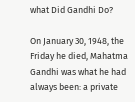what Did Gandhi Do?

On January 30, 1948, the Friday he died, Mahatma Gandhi was what he had always been: a private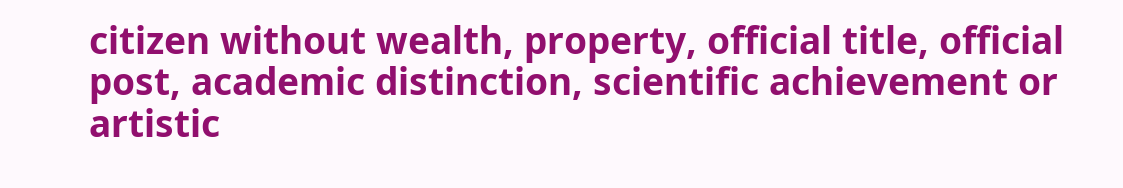citizen without wealth, property, official title, official post, academic distinction, scientific achievement or artistic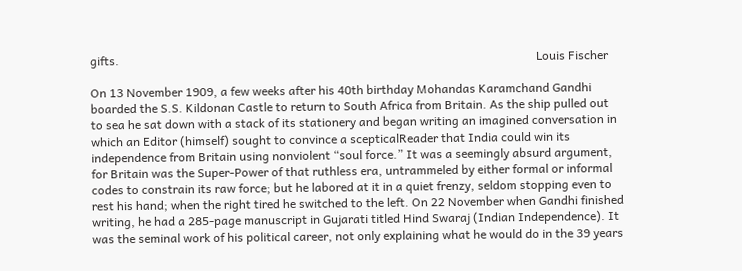gifts.                                                                                                                                           Louis Fischer

On 13 November 1909, a few weeks after his 40th birthday Mohandas Karamchand Gandhi boarded the S.S. Kildonan Castle to return to South Africa from Britain. As the ship pulled out to sea he sat down with a stack of its stationery and began writing an imagined conversation in which an Editor (himself) sought to convince a scepticalReader that India could win its independence from Britain using nonviolent “soul force.” It was a seemingly absurd argument, for Britain was the Super-Power of that ruthless era, untrammeled by either formal or informal codes to constrain its raw force; but he labored at it in a quiet frenzy, seldom stopping even to rest his hand; when the right tired he switched to the left. On 22 November when Gandhi finished writing, he had a 285-page manuscript in Gujarati titled Hind Swaraj (Indian Independence). It was the seminal work of his political career, not only explaining what he would do in the 39 years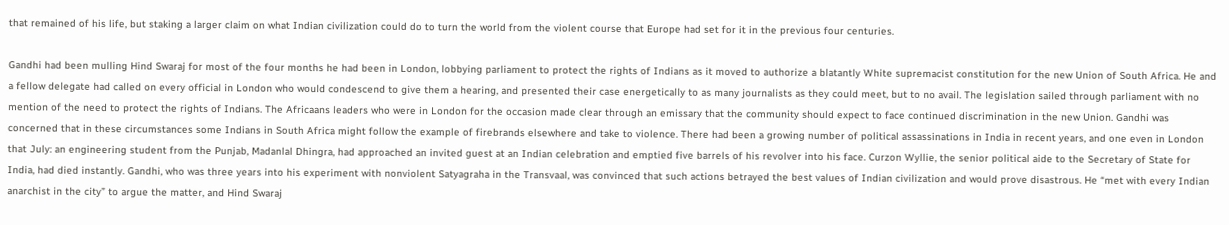that remained of his life, but staking a larger claim on what Indian civilization could do to turn the world from the violent course that Europe had set for it in the previous four centuries.

Gandhi had been mulling Hind Swaraj for most of the four months he had been in London, lobbying parliament to protect the rights of Indians as it moved to authorize a blatantly White supremacist constitution for the new Union of South Africa. He and a fellow delegate had called on every official in London who would condescend to give them a hearing, and presented their case energetically to as many journalists as they could meet, but to no avail. The legislation sailed through parliament with no mention of the need to protect the rights of Indians. The Africaans leaders who were in London for the occasion made clear through an emissary that the community should expect to face continued discrimination in the new Union. Gandhi was concerned that in these circumstances some Indians in South Africa might follow the example of firebrands elsewhere and take to violence. There had been a growing number of political assassinations in India in recent years, and one even in London that July: an engineering student from the Punjab, Madanlal Dhingra, had approached an invited guest at an Indian celebration and emptied five barrels of his revolver into his face. Curzon Wyllie, the senior political aide to the Secretary of State for India, had died instantly. Gandhi, who was three years into his experiment with nonviolent Satyagraha in the Transvaal, was convinced that such actions betrayed the best values of Indian civilization and would prove disastrous. He “met with every Indian anarchist in the city” to argue the matter, and Hind Swaraj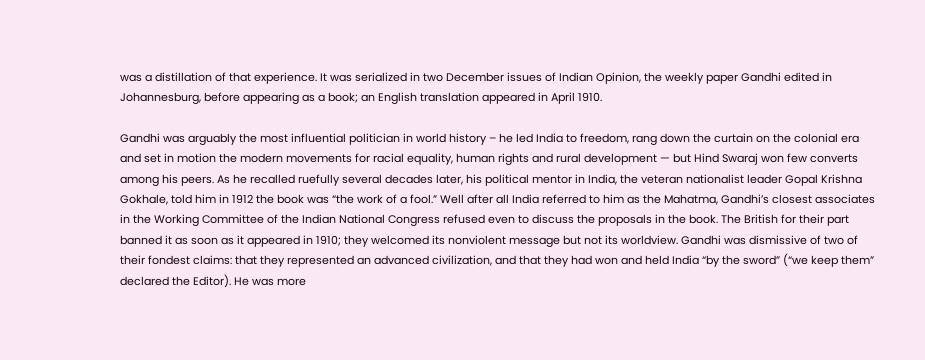was a distillation of that experience. It was serialized in two December issues of Indian Opinion, the weekly paper Gandhi edited in Johannesburg, before appearing as a book; an English translation appeared in April 1910.

Gandhi was arguably the most influential politician in world history – he led India to freedom, rang down the curtain on the colonial era and set in motion the modern movements for racial equality, human rights and rural development — but Hind Swaraj won few converts among his peers. As he recalled ruefully several decades later, his political mentor in India, the veteran nationalist leader Gopal Krishna Gokhale, told him in 1912 the book was “the work of a fool.” Well after all India referred to him as the Mahatma, Gandhi’s closest associates in the Working Committee of the Indian National Congress refused even to discuss the proposals in the book. The British for their part banned it as soon as it appeared in 1910; they welcomed its nonviolent message but not its worldview. Gandhi was dismissive of two of their fondest claims: that they represented an advanced civilization, and that they had won and held India “by the sword” (“we keep them” declared the Editor). He was more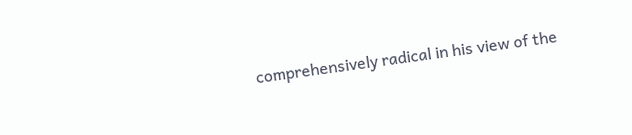comprehensively radical in his view of the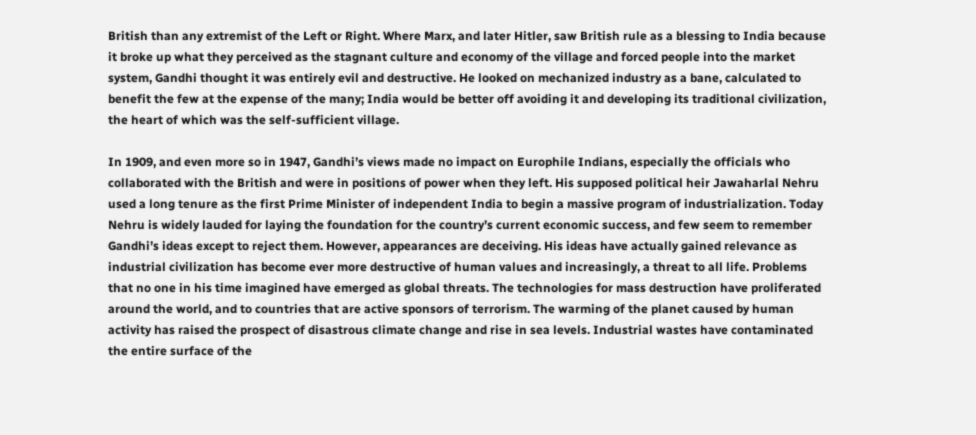British than any extremist of the Left or Right. Where Marx, and later Hitler, saw British rule as a blessing to India because it broke up what they perceived as the stagnant culture and economy of the village and forced people into the market system, Gandhi thought it was entirely evil and destructive. He looked on mechanized industry as a bane, calculated to benefit the few at the expense of the many; India would be better off avoiding it and developing its traditional civilization, the heart of which was the self-sufficient village.

In 1909, and even more so in 1947, Gandhi’s views made no impact on Europhile Indians, especially the officials who collaborated with the British and were in positions of power when they left. His supposed political heir Jawaharlal Nehru used a long tenure as the first Prime Minister of independent India to begin a massive program of industrialization. Today Nehru is widely lauded for laying the foundation for the country’s current economic success, and few seem to remember Gandhi’s ideas except to reject them. However, appearances are deceiving. His ideas have actually gained relevance as industrial civilization has become ever more destructive of human values and increasingly, a threat to all life. Problems that no one in his time imagined have emerged as global threats. The technologies for mass destruction have proliferated around the world, and to countries that are active sponsors of terrorism. The warming of the planet caused by human activity has raised the prospect of disastrous climate change and rise in sea levels. Industrial wastes have contaminated the entire surface of the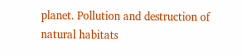planet. Pollution and destruction of natural habitats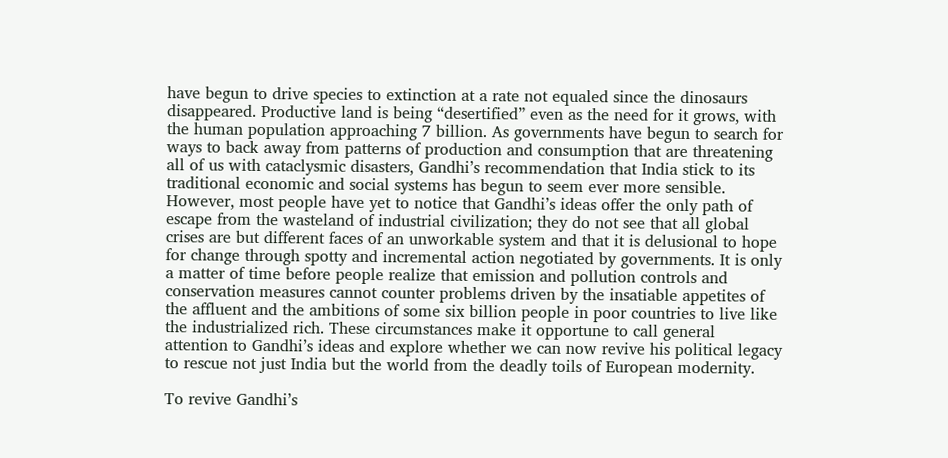have begun to drive species to extinction at a rate not equaled since the dinosaurs disappeared. Productive land is being “desertified” even as the need for it grows, with the human population approaching 7 billion. As governments have begun to search for ways to back away from patterns of production and consumption that are threatening all of us with cataclysmic disasters, Gandhi’s recommendation that India stick to its traditional economic and social systems has begun to seem ever more sensible. However, most people have yet to notice that Gandhi’s ideas offer the only path of escape from the wasteland of industrial civilization; they do not see that all global crises are but different faces of an unworkable system and that it is delusional to hope for change through spotty and incremental action negotiated by governments. It is only a matter of time before people realize that emission and pollution controls and conservation measures cannot counter problems driven by the insatiable appetites of the affluent and the ambitions of some six billion people in poor countries to live like the industrialized rich. These circumstances make it opportune to call general attention to Gandhi’s ideas and explore whether we can now revive his political legacy to rescue not just India but the world from the deadly toils of European modernity.

To revive Gandhi’s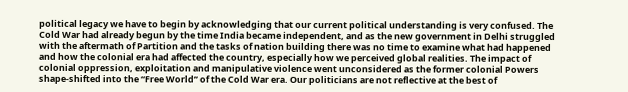political legacy we have to begin by acknowledging that our current political understanding is very confused. The Cold War had already begun by the time India became independent, and as the new government in Delhi struggled with the aftermath of Partition and the tasks of nation building there was no time to examine what had happened and how the colonial era had affected the country, especially how we perceived global realities. The impact of colonial oppression, exploitation and manipulative violence went unconsidered as the former colonial Powers shape-shifted into the “Free World” of the Cold War era. Our politicians are not reflective at the best of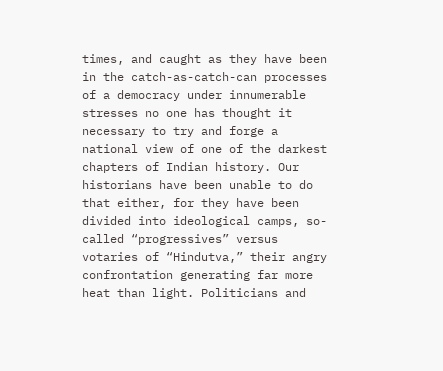times, and caught as they have been in the catch-as-catch-can processes of a democracy under innumerable stresses no one has thought it necessary to try and forge a national view of one of the darkest chapters of Indian history. Our historians have been unable to do that either, for they have been divided into ideological camps, so-called “progressives” versus votaries of “Hindutva,” their angry confrontation generating far more heat than light. Politicians and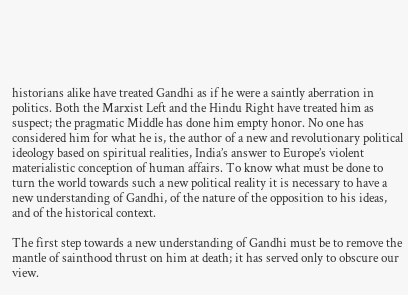historians alike have treated Gandhi as if he were a saintly aberration in politics. Both the Marxist Left and the Hindu Right have treated him as suspect; the pragmatic Middle has done him empty honor. No one has considered him for what he is, the author of a new and revolutionary political ideology based on spiritual realities, India’s answer to Europe’s violent materialistic conception of human affairs. To know what must be done to turn the world towards such a new political reality it is necessary to have a new understanding of Gandhi, of the nature of the opposition to his ideas, and of the historical context.

The first step towards a new understanding of Gandhi must be to remove the mantle of sainthood thrust on him at death; it has served only to obscure our view.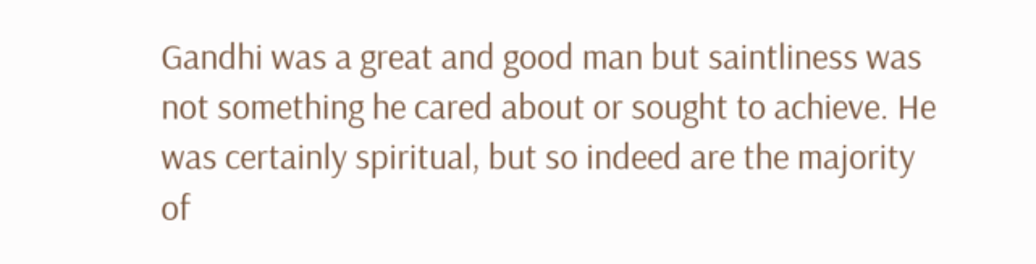Gandhi was a great and good man but saintliness was not something he cared about or sought to achieve. He was certainly spiritual, but so indeed are the majority of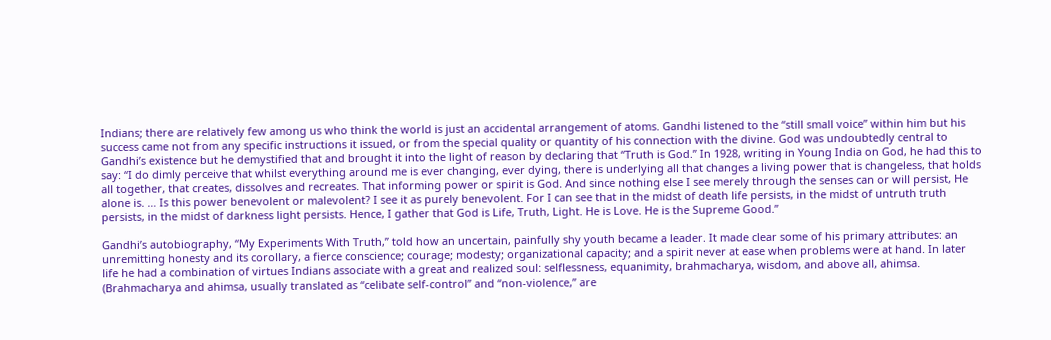Indians; there are relatively few among us who think the world is just an accidental arrangement of atoms. Gandhi listened to the “still small voice” within him but his success came not from any specific instructions it issued, or from the special quality or quantity of his connection with the divine. God was undoubtedly central to Gandhi’s existence but he demystified that and brought it into the light of reason by declaring that “Truth is God.” In 1928, writing in Young India on God, he had this to say: “I do dimly perceive that whilst everything around me is ever changing, ever dying, there is underlying all that changes a living power that is changeless, that holds all together, that creates, dissolves and recreates. That informing power or spirit is God. And since nothing else I see merely through the senses can or will persist, He alone is. … Is this power benevolent or malevolent? I see it as purely benevolent. For I can see that in the midst of death life persists, in the midst of untruth truth persists, in the midst of darkness light persists. Hence, I gather that God is Life, Truth, Light. He is Love. He is the Supreme Good.”

Gandhi’s autobiography, “My Experiments With Truth,” told how an uncertain, painfully shy youth became a leader. It made clear some of his primary attributes: an unremitting honesty and its corollary, a fierce conscience; courage; modesty; organizational capacity; and a spirit never at ease when problems were at hand. In later life he had a combination of virtues Indians associate with a great and realized soul: selflessness, equanimity, brahmacharya, wisdom, and above all, ahimsa. (Brahmacharya and ahimsa, usually translated as “celibate self-control” and “non-violence,” are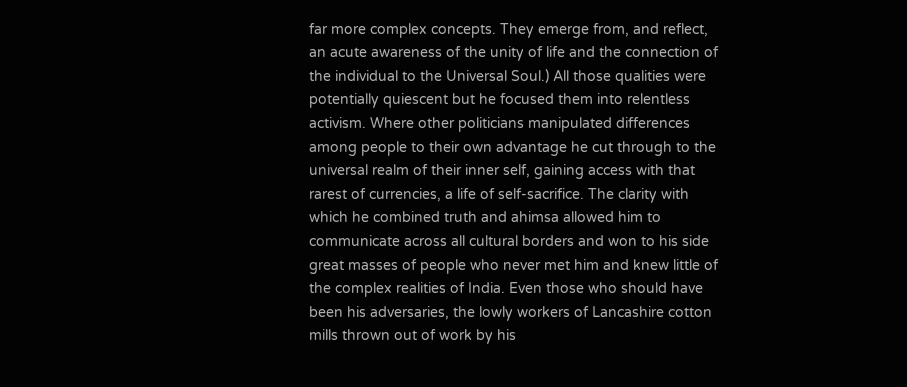far more complex concepts. They emerge from, and reflect, an acute awareness of the unity of life and the connection of the individual to the Universal Soul.) All those qualities were potentially quiescent but he focused them into relentless activism. Where other politicians manipulated differences among people to their own advantage he cut through to the universal realm of their inner self, gaining access with that rarest of currencies, a life of self-sacrifice. The clarity with which he combined truth and ahimsa allowed him to communicate across all cultural borders and won to his side great masses of people who never met him and knew little of the complex realities of India. Even those who should have been his adversaries, the lowly workers of Lancashire cotton mills thrown out of work by his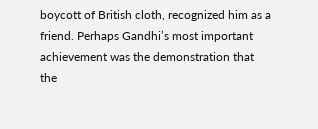boycott of British cloth, recognized him as a friend. Perhaps Gandhi’s most important achievement was the demonstration that the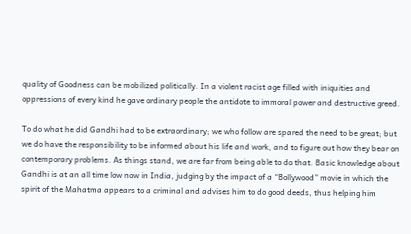quality of Goodness can be mobilized politically. In a violent racist age filled with iniquities and oppressions of every kind he gave ordinary people the antidote to immoral power and destructive greed.

To do what he did Gandhi had to be extraordinary; we who follow are spared the need to be great; but we do have the responsibility to be informed about his life and work, and to figure out how they bear on contemporary problems. As things stand, we are far from being able to do that. Basic knowledge about Gandhi is at an all time low now in India, judging by the impact of a “Bollywood” movie in which the spirit of the Mahatma appears to a criminal and advises him to do good deeds, thus helping him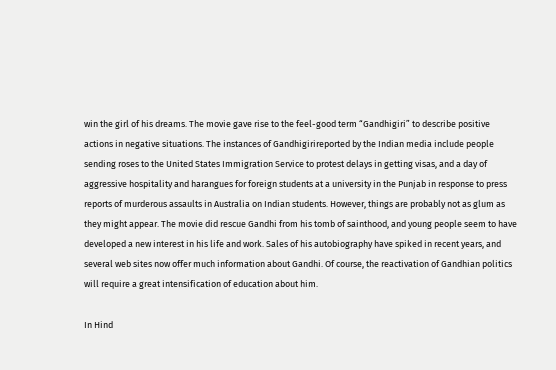win the girl of his dreams. The movie gave rise to the feel-good term “Gandhigiri” to describe positive actions in negative situations. The instances of Gandhigirireported by the Indian media include people sending roses to the United States Immigration Service to protest delays in getting visas, and a day of aggressive hospitality and harangues for foreign students at a university in the Punjab in response to press reports of murderous assaults in Australia on Indian students. However, things are probably not as glum as they might appear. The movie did rescue Gandhi from his tomb of sainthood, and young people seem to have developed a new interest in his life and work. Sales of his autobiography have spiked in recent years, and several web sites now offer much information about Gandhi. Of course, the reactivation of Gandhian politics will require a great intensification of education about him.

In Hind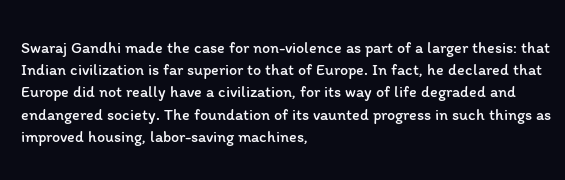Swaraj Gandhi made the case for non-violence as part of a larger thesis: that Indian civilization is far superior to that of Europe. In fact, he declared that Europe did not really have a civilization, for its way of life degraded and endangered society. The foundation of its vaunted progress in such things as improved housing, labor-saving machines,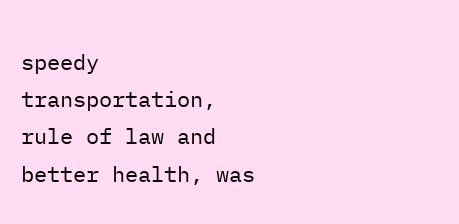speedy transportation, rule of law and better health, was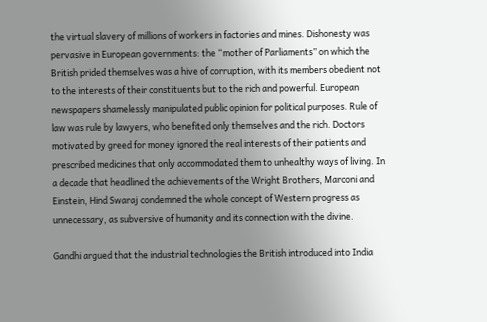the virtual slavery of millions of workers in factories and mines. Dishonesty was pervasive in European governments: the “mother of Parliaments” on which the British prided themselves was a hive of corruption, with its members obedient not to the interests of their constituents but to the rich and powerful. European newspapers shamelessly manipulated public opinion for political purposes. Rule of law was rule by lawyers, who benefited only themselves and the rich. Doctors motivated by greed for money ignored the real interests of their patients and prescribed medicines that only accommodated them to unhealthy ways of living. In a decade that headlined the achievements of the Wright Brothers, Marconi and Einstein, Hind Swaraj condemned the whole concept of Western progress as unnecessary, as subversive of humanity and its connection with the divine.

Gandhi argued that the industrial technologies the British introduced into India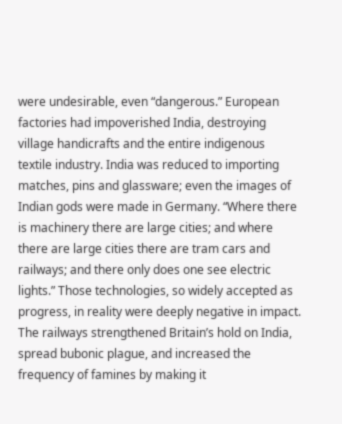were undesirable, even “dangerous.” European factories had impoverished India, destroying village handicrafts and the entire indigenous textile industry. India was reduced to importing matches, pins and glassware; even the images of Indian gods were made in Germany. “Where there is machinery there are large cities; and where there are large cities there are tram cars and railways; and there only does one see electric lights.” Those technologies, so widely accepted as progress, in reality were deeply negative in impact. The railways strengthened Britain’s hold on India, spread bubonic plague, and increased the frequency of famines by making it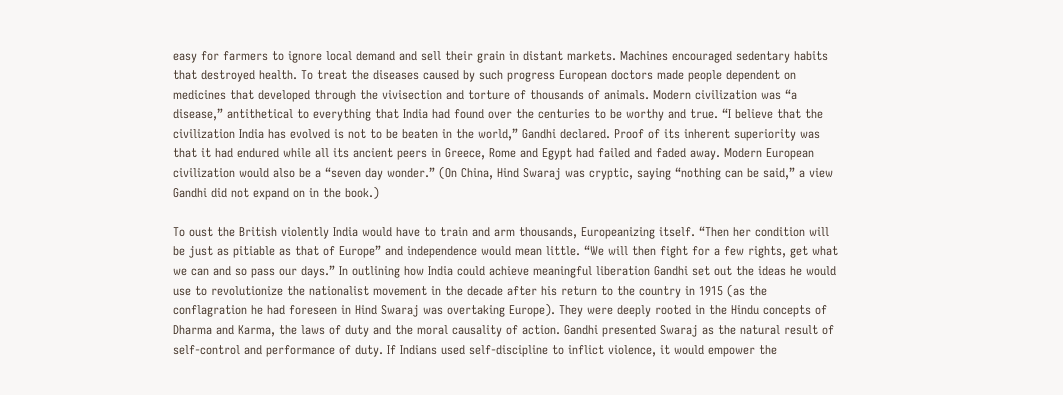easy for farmers to ignore local demand and sell their grain in distant markets. Machines encouraged sedentary habits that destroyed health. To treat the diseases caused by such progress European doctors made people dependent on medicines that developed through the vivisection and torture of thousands of animals. Modern civilization was “a disease,” antithetical to everything that India had found over the centuries to be worthy and true. “I believe that the civilization India has evolved is not to be beaten in the world,” Gandhi declared. Proof of its inherent superiority was that it had endured while all its ancient peers in Greece, Rome and Egypt had failed and faded away. Modern European civilization would also be a “seven day wonder.” (On China, Hind Swaraj was cryptic, saying “nothing can be said,” a view Gandhi did not expand on in the book.)

To oust the British violently India would have to train and arm thousands, Europeanizing itself. “Then her condition will be just as pitiable as that of Europe” and independence would mean little. “We will then fight for a few rights, get what we can and so pass our days.” In outlining how India could achieve meaningful liberation Gandhi set out the ideas he would use to revolutionize the nationalist movement in the decade after his return to the country in 1915 (as the conflagration he had foreseen in Hind Swaraj was overtaking Europe). They were deeply rooted in the Hindu concepts of Dharma and Karma, the laws of duty and the moral causality of action. Gandhi presented Swaraj as the natural result of self-control and performance of duty. If Indians used self-discipline to inflict violence, it would empower the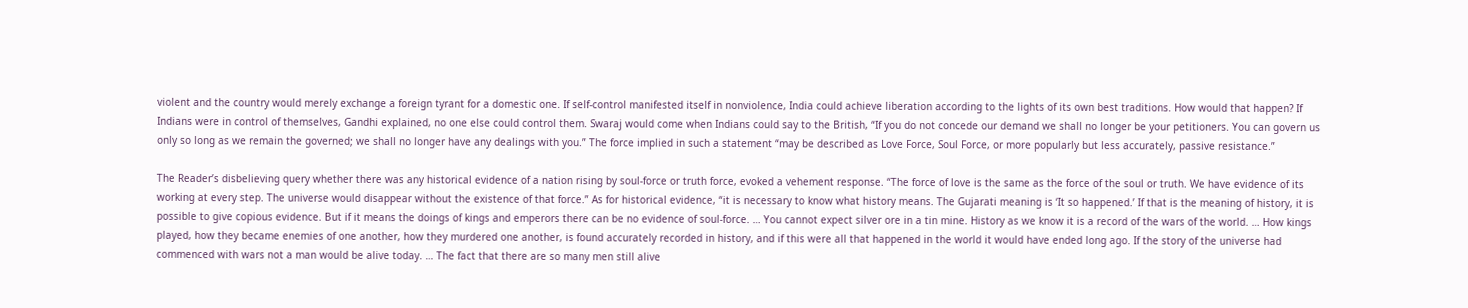violent and the country would merely exchange a foreign tyrant for a domestic one. If self-control manifested itself in nonviolence, India could achieve liberation according to the lights of its own best traditions. How would that happen? If Indians were in control of themselves, Gandhi explained, no one else could control them. Swaraj would come when Indians could say to the British, “If you do not concede our demand we shall no longer be your petitioners. You can govern us only so long as we remain the governed; we shall no longer have any dealings with you.” The force implied in such a statement “may be described as Love Force, Soul Force, or more popularly but less accurately, passive resistance.”

The Reader’s disbelieving query whether there was any historical evidence of a nation rising by soul-force or truth force, evoked a vehement response. “The force of love is the same as the force of the soul or truth. We have evidence of its working at every step. The universe would disappear without the existence of that force.” As for historical evidence, “it is necessary to know what history means. The Gujarati meaning is ‘It so happened.’ If that is the meaning of history, it is possible to give copious evidence. But if it means the doings of kings and emperors there can be no evidence of soul-force. … You cannot expect silver ore in a tin mine. History as we know it is a record of the wars of the world. … How kings played, how they became enemies of one another, how they murdered one another, is found accurately recorded in history, and if this were all that happened in the world it would have ended long ago. If the story of the universe had commenced with wars not a man would be alive today. … The fact that there are so many men still alive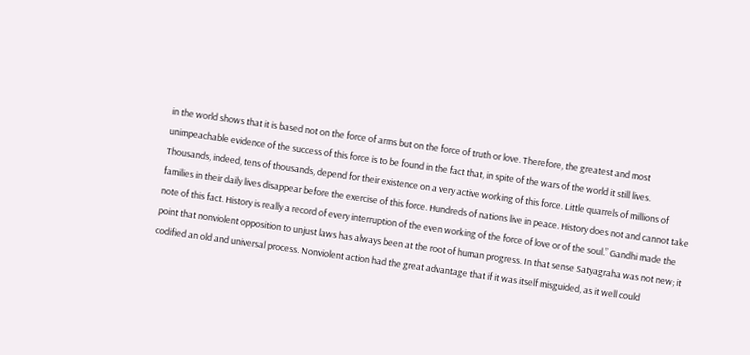in the world shows that it is based not on the force of arms but on the force of truth or love. Therefore, the greatest and most unimpeachable evidence of the success of this force is to be found in the fact that, in spite of the wars of the world it still lives. Thousands, indeed, tens of thousands, depend for their existence on a very active working of this force. Little quarrels of millions of families in their daily lives disappear before the exercise of this force. Hundreds of nations live in peace. History does not and cannot take note of this fact. History is really a record of every interruption of the even working of the force of love or of the soul.” Gandhi made the point that nonviolent opposition to unjust laws has always been at the root of human progress. In that sense Satyagraha was not new; it codified an old and universal process. Nonviolent action had the great advantage that if it was itself misguided, as it well could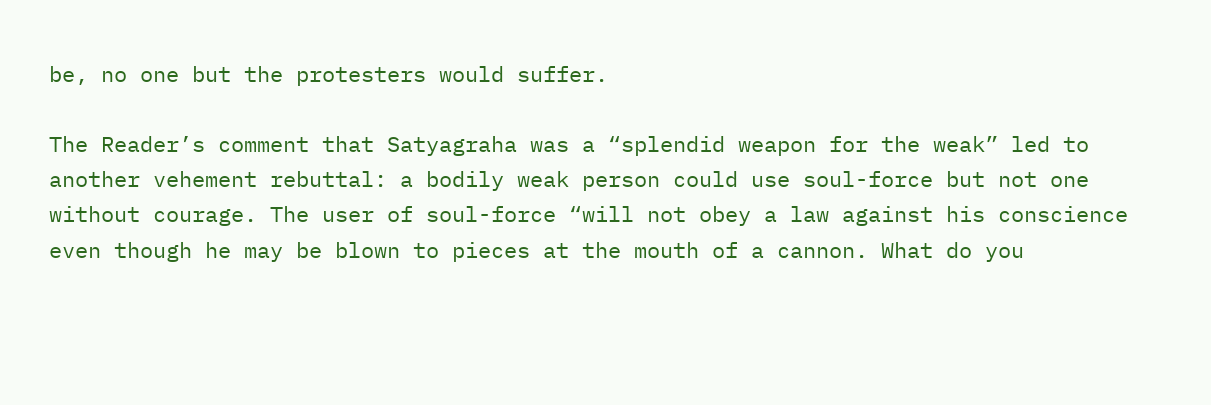be, no one but the protesters would suffer.

The Reader’s comment that Satyagraha was a “splendid weapon for the weak” led to another vehement rebuttal: a bodily weak person could use soul-force but not one without courage. The user of soul-force “will not obey a law against his conscience even though he may be blown to pieces at the mouth of a cannon. What do you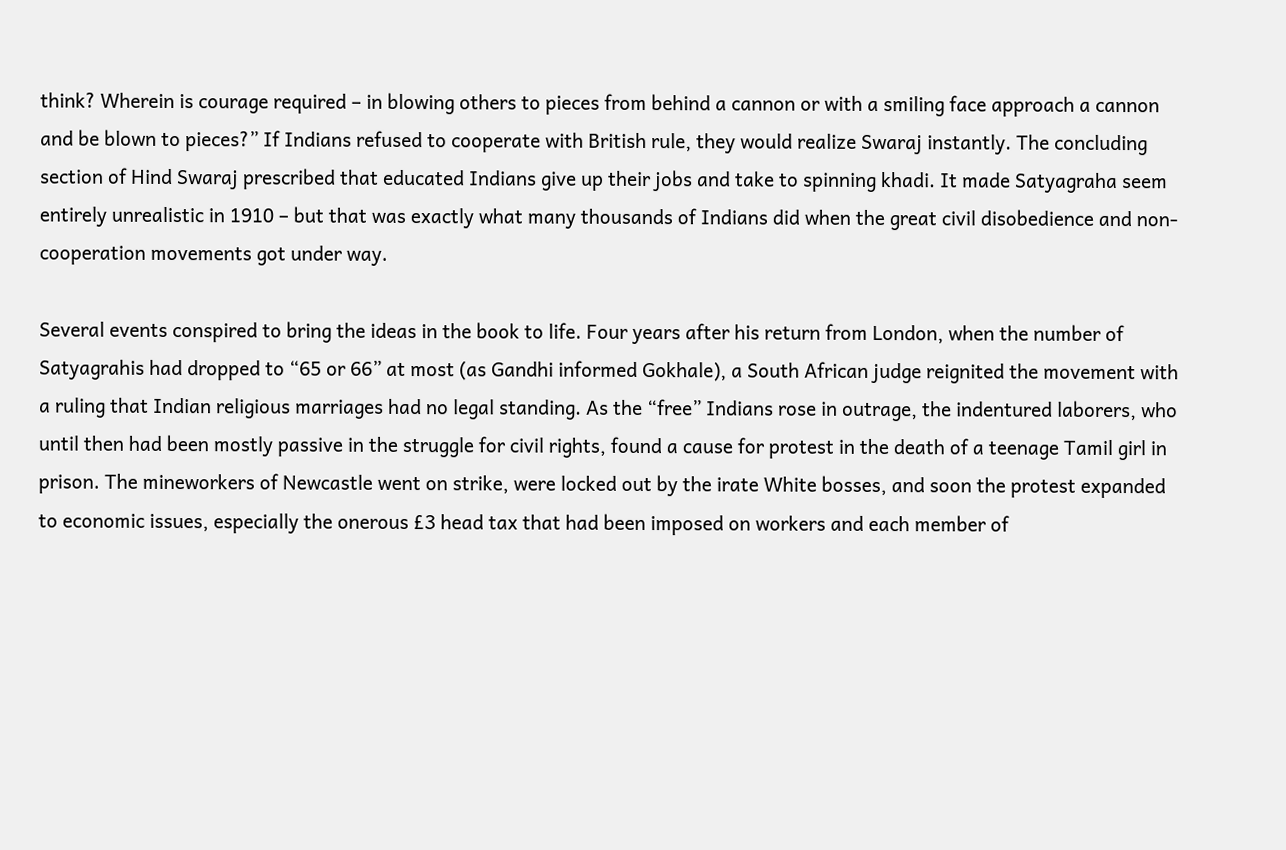think? Wherein is courage required – in blowing others to pieces from behind a cannon or with a smiling face approach a cannon and be blown to pieces?” If Indians refused to cooperate with British rule, they would realize Swaraj instantly. The concluding section of Hind Swaraj prescribed that educated Indians give up their jobs and take to spinning khadi. It made Satyagraha seem entirely unrealistic in 1910 – but that was exactly what many thousands of Indians did when the great civil disobedience and non-cooperation movements got under way.

Several events conspired to bring the ideas in the book to life. Four years after his return from London, when the number of Satyagrahis had dropped to “65 or 66” at most (as Gandhi informed Gokhale), a South African judge reignited the movement with a ruling that Indian religious marriages had no legal standing. As the “free” Indians rose in outrage, the indentured laborers, who until then had been mostly passive in the struggle for civil rights, found a cause for protest in the death of a teenage Tamil girl in prison. The mineworkers of Newcastle went on strike, were locked out by the irate White bosses, and soon the protest expanded to economic issues, especially the onerous £3 head tax that had been imposed on workers and each member of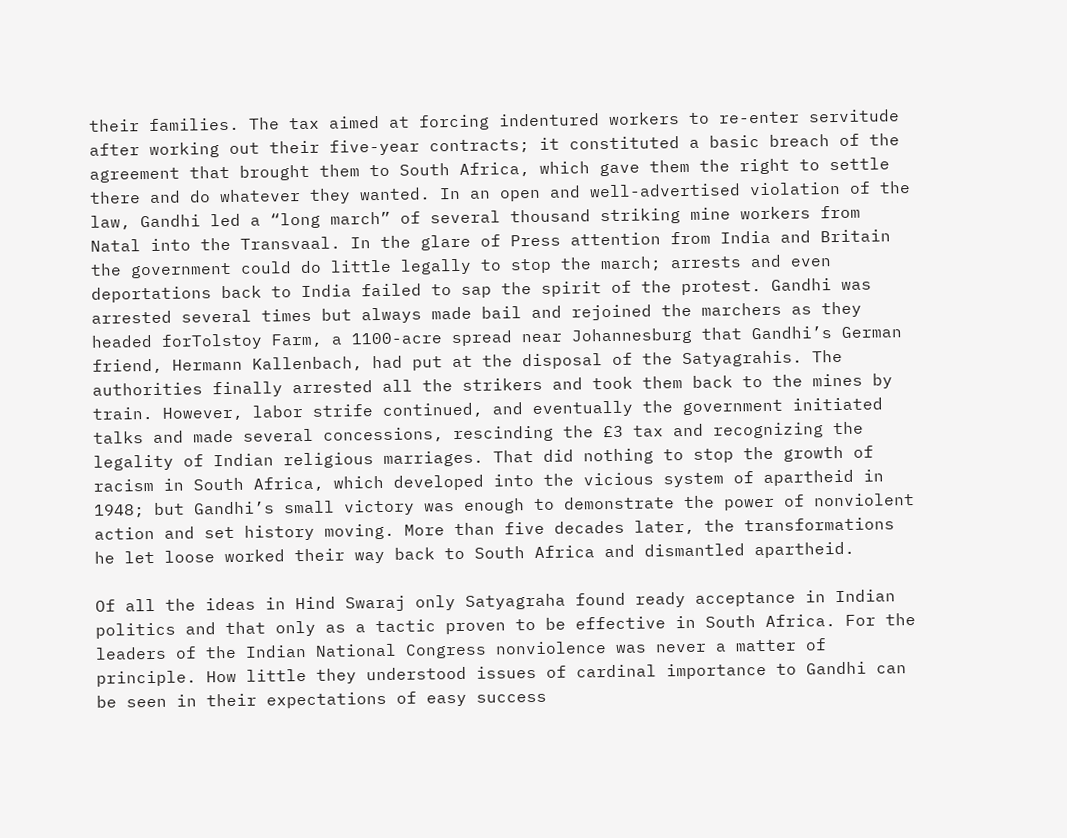their families. The tax aimed at forcing indentured workers to re-enter servitude after working out their five-year contracts; it constituted a basic breach of the agreement that brought them to South Africa, which gave them the right to settle there and do whatever they wanted. In an open and well-advertised violation of the law, Gandhi led a “long march” of several thousand striking mine workers from Natal into the Transvaal. In the glare of Press attention from India and Britain the government could do little legally to stop the march; arrests and even deportations back to India failed to sap the spirit of the protest. Gandhi was arrested several times but always made bail and rejoined the marchers as they headed forTolstoy Farm, a 1100-acre spread near Johannesburg that Gandhi’s German friend, Hermann Kallenbach, had put at the disposal of the Satyagrahis. The authorities finally arrested all the strikers and took them back to the mines by train. However, labor strife continued, and eventually the government initiated talks and made several concessions, rescinding the £3 tax and recognizing the legality of Indian religious marriages. That did nothing to stop the growth of racism in South Africa, which developed into the vicious system of apartheid in 1948; but Gandhi’s small victory was enough to demonstrate the power of nonviolent action and set history moving. More than five decades later, the transformations he let loose worked their way back to South Africa and dismantled apartheid.

Of all the ideas in Hind Swaraj only Satyagraha found ready acceptance in Indian politics and that only as a tactic proven to be effective in South Africa. For the leaders of the Indian National Congress nonviolence was never a matter of principle. How little they understood issues of cardinal importance to Gandhi can be seen in their expectations of easy success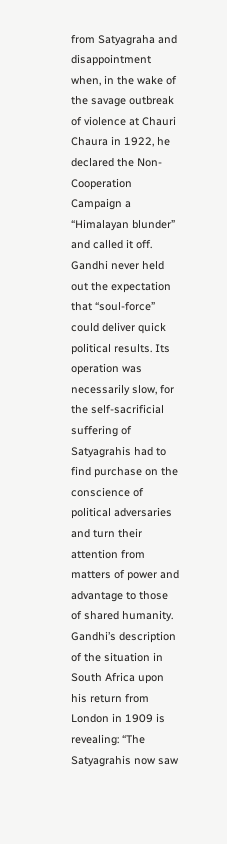from Satyagraha and disappointment when, in the wake of the savage outbreak of violence at Chauri Chaura in 1922, he declared the Non-Cooperation Campaign a “Himalayan blunder” and called it off. Gandhi never held out the expectation that “soul-force” could deliver quick political results. Its operation was necessarily slow, for the self-sacrificial suffering of Satyagrahis had to find purchase on the conscience of political adversaries and turn their attention from matters of power and advantage to those of shared humanity. Gandhi’s description of the situation in South Africa upon his return from London in 1909 is revealing: “The Satyagrahis now saw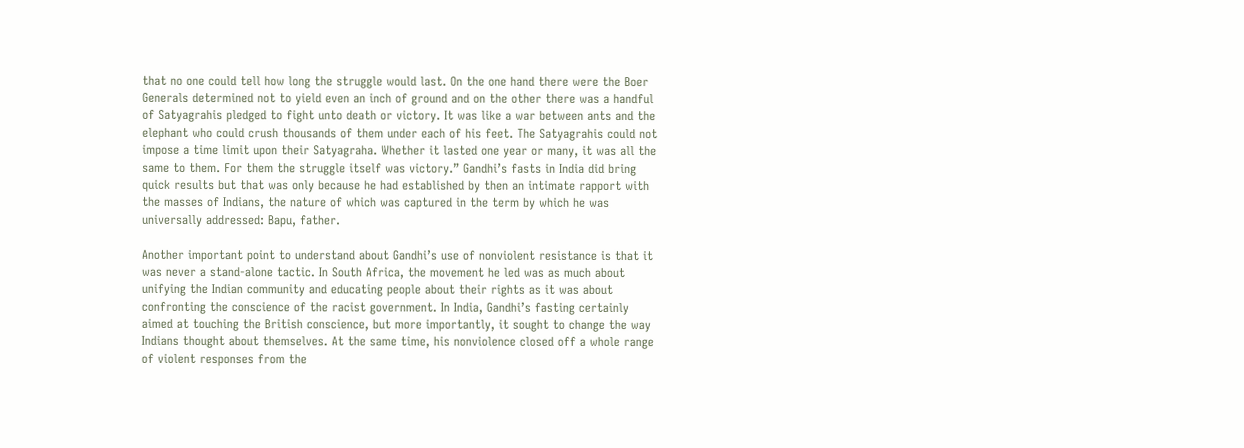that no one could tell how long the struggle would last. On the one hand there were the Boer Generals determined not to yield even an inch of ground and on the other there was a handful of Satyagrahis pledged to fight unto death or victory. It was like a war between ants and the elephant who could crush thousands of them under each of his feet. The Satyagrahis could not impose a time limit upon their Satyagraha. Whether it lasted one year or many, it was all the same to them. For them the struggle itself was victory.” Gandhi’s fasts in India did bring quick results but that was only because he had established by then an intimate rapport with the masses of Indians, the nature of which was captured in the term by which he was universally addressed: Bapu, father.

Another important point to understand about Gandhi’s use of nonviolent resistance is that it was never a stand-alone tactic. In South Africa, the movement he led was as much about unifying the Indian community and educating people about their rights as it was about confronting the conscience of the racist government. In India, Gandhi’s fasting certainly aimed at touching the British conscience, but more importantly, it sought to change the way Indians thought about themselves. At the same time, his nonviolence closed off a whole range of violent responses from the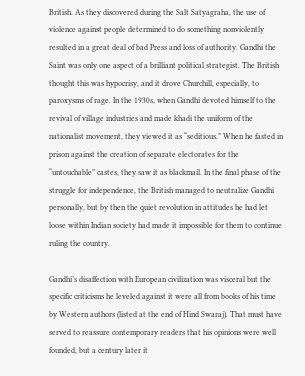British. As they discovered during the Salt Satyagraha, the use of violence against people determined to do something nonviolently resulted in a great deal of bad Press and loss of authority. Gandhi the Saint was only one aspect of a brilliant political strategist. The British thought this was hypocrisy, and it drove Churchill, especially, to paroxysms of rage. In the 1930s, when Gandhi devoted himself to the revival of village industries and made khadi the uniform of the nationalist movement, they viewed it as “seditious.” When he fasted in prison against the creation of separate electorates for the “untouchable” castes, they saw it as blackmail. In the final phase of the struggle for independence, the British managed to neutralize Gandhi personally, but by then the quiet revolution in attitudes he had let loose within Indian society had made it impossible for them to continue ruling the country.

Gandhi’s disaffection with European civilization was visceral but the specific criticisms he leveled against it were all from books of his time by Western authors (listed at the end of Hind Swaraj). That must have served to reassure contemporary readers that his opinions were well founded, but a century later it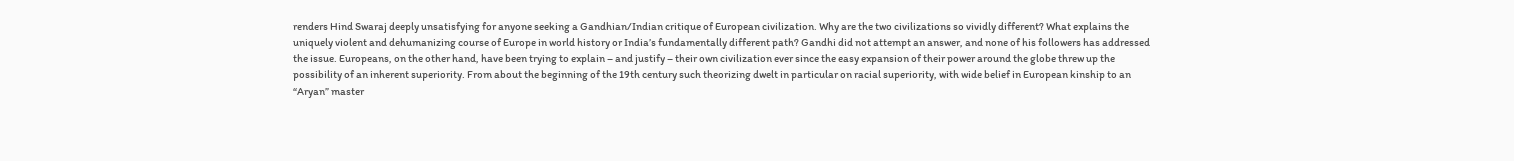renders Hind Swaraj deeply unsatisfying for anyone seeking a Gandhian/Indian critique of European civilization. Why are the two civilizations so vividly different? What explains the uniquely violent and dehumanizing course of Europe in world history or India’s fundamentally different path? Gandhi did not attempt an answer, and none of his followers has addressed the issue. Europeans, on the other hand, have been trying to explain – and justify – their own civilization ever since the easy expansion of their power around the globe threw up the possibility of an inherent superiority. From about the beginning of the 19th century such theorizing dwelt in particular on racial superiority, with wide belief in European kinship to an “Aryan” master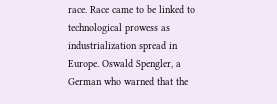race. Race came to be linked to technological prowess as industrialization spread in Europe. Oswald Spengler, a German who warned that the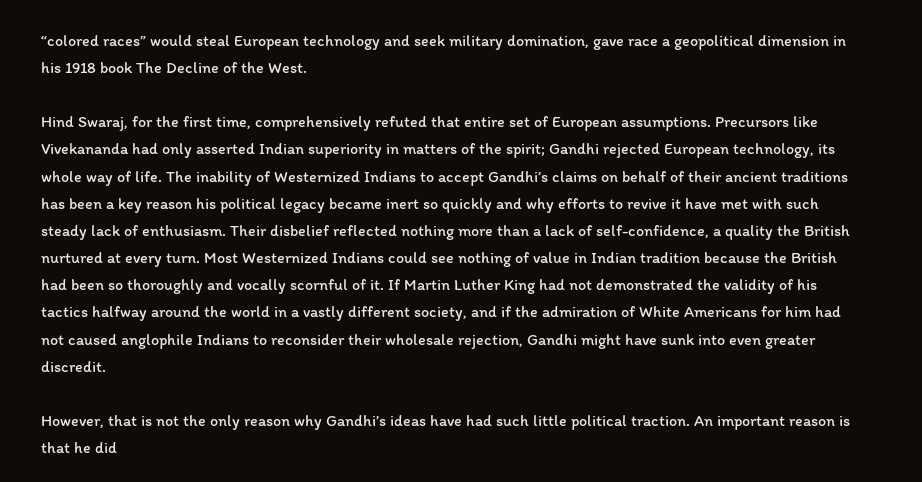“colored races” would steal European technology and seek military domination, gave race a geopolitical dimension in his 1918 book The Decline of the West.

Hind Swaraj, for the first time, comprehensively refuted that entire set of European assumptions. Precursors like Vivekananda had only asserted Indian superiority in matters of the spirit; Gandhi rejected European technology, its whole way of life. The inability of Westernized Indians to accept Gandhi’s claims on behalf of their ancient traditions has been a key reason his political legacy became inert so quickly and why efforts to revive it have met with such steady lack of enthusiasm. Their disbelief reflected nothing more than a lack of self-confidence, a quality the British nurtured at every turn. Most Westernized Indians could see nothing of value in Indian tradition because the British had been so thoroughly and vocally scornful of it. If Martin Luther King had not demonstrated the validity of his tactics halfway around the world in a vastly different society, and if the admiration of White Americans for him had not caused anglophile Indians to reconsider their wholesale rejection, Gandhi might have sunk into even greater discredit.

However, that is not the only reason why Gandhi’s ideas have had such little political traction. An important reason is that he did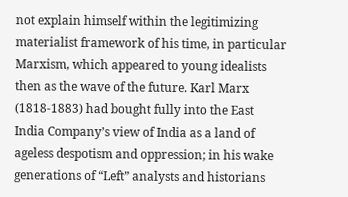not explain himself within the legitimizing materialist framework of his time, in particular Marxism, which appeared to young idealists then as the wave of the future. Karl Marx (1818-1883) had bought fully into the East India Company’s view of India as a land of ageless despotism and oppression; in his wake generations of “Left” analysts and historians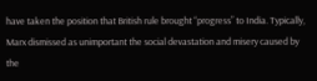have taken the position that British rule brought “progress” to India. Typically, Marx dismissed as unimportant the social devastation and misery caused by the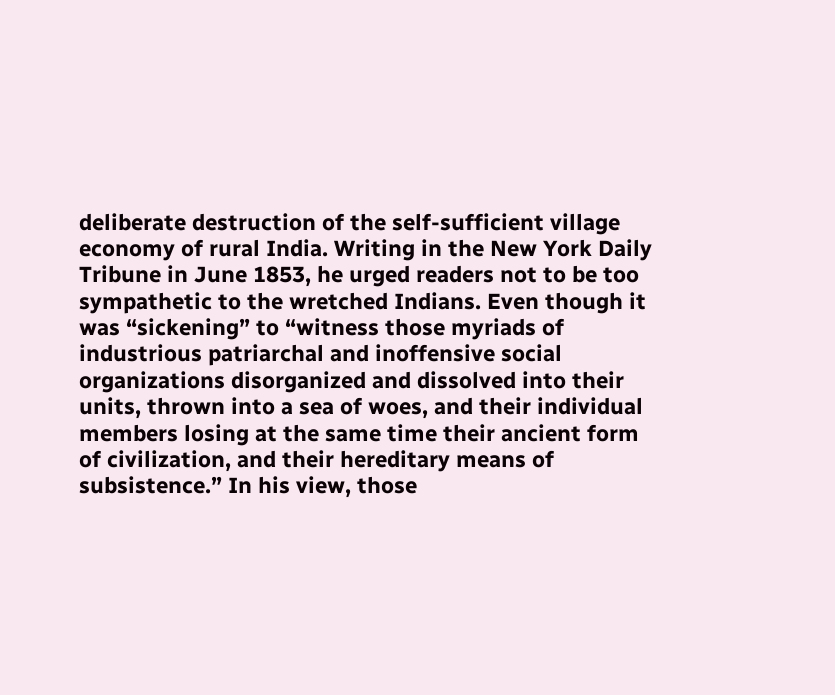deliberate destruction of the self-sufficient village economy of rural India. Writing in the New York Daily Tribune in June 1853, he urged readers not to be too sympathetic to the wretched Indians. Even though it was “sickening” to “witness those myriads of industrious patriarchal and inoffensive social organizations disorganized and dissolved into their units, thrown into a sea of woes, and their individual members losing at the same time their ancient form of civilization, and their hereditary means of subsistence.” In his view, those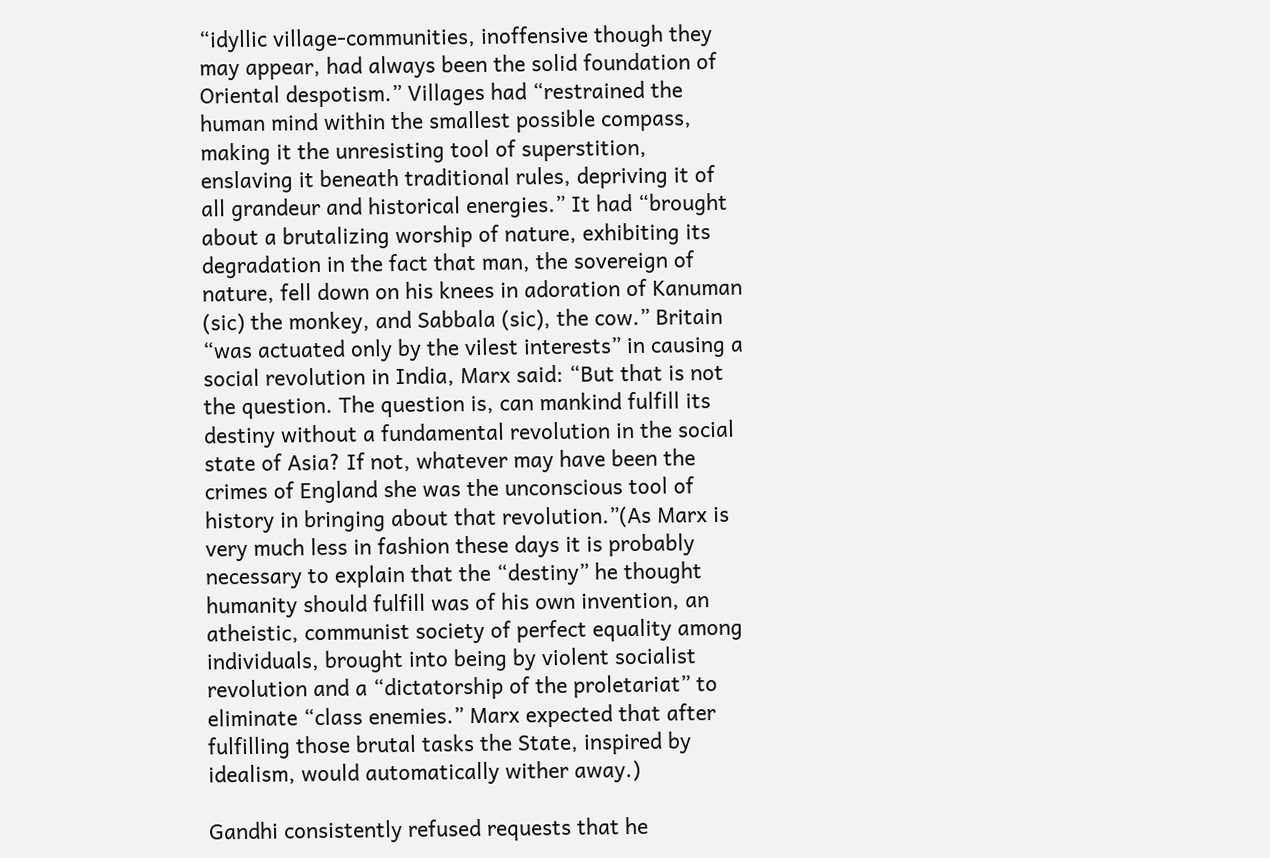“idyllic village-communities, inoffensive though they may appear, had always been the solid foundation of Oriental despotism.” Villages had “restrained the human mind within the smallest possible compass, making it the unresisting tool of superstition, enslaving it beneath traditional rules, depriving it of all grandeur and historical energies.” It had “brought about a brutalizing worship of nature, exhibiting its degradation in the fact that man, the sovereign of nature, fell down on his knees in adoration of Kanuman (sic) the monkey, and Sabbala (sic), the cow.” Britain “was actuated only by the vilest interests” in causing a social revolution in India, Marx said: “But that is not the question. The question is, can mankind fulfill its destiny without a fundamental revolution in the social state of Asia? If not, whatever may have been the crimes of England she was the unconscious tool of history in bringing about that revolution.”(As Marx is very much less in fashion these days it is probably necessary to explain that the “destiny” he thought humanity should fulfill was of his own invention, an atheistic, communist society of perfect equality among individuals, brought into being by violent socialist revolution and a “dictatorship of the proletariat” to eliminate “class enemies.” Marx expected that after fulfilling those brutal tasks the State, inspired by idealism, would automatically wither away.)

Gandhi consistently refused requests that he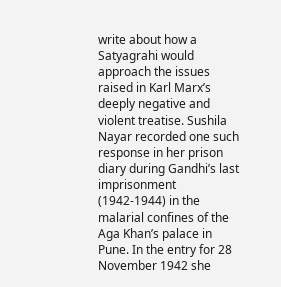write about how a Satyagrahi would approach the issues raised in Karl Marx’s deeply negative and violent treatise. Sushila Nayar recorded one such response in her prison diary during Gandhi’s last imprisonment (1942-1944) in the malarial confines of the Aga Khan’s palace in Pune. In the entry for 28 November 1942 she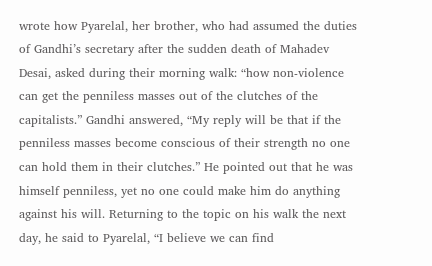wrote how Pyarelal, her brother, who had assumed the duties of Gandhi’s secretary after the sudden death of Mahadev Desai, asked during their morning walk: “how non-violence can get the penniless masses out of the clutches of the capitalists.” Gandhi answered, “My reply will be that if the penniless masses become conscious of their strength no one can hold them in their clutches.” He pointed out that he was himself penniless, yet no one could make him do anything against his will. Returning to the topic on his walk the next day, he said to Pyarelal, “I believe we can find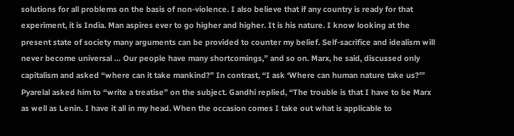solutions for all problems on the basis of non-violence. I also believe that if any country is ready for that experiment, it is India. Man aspires ever to go higher and higher. It is his nature. I know looking at the present state of society many arguments can be provided to counter my belief. Self-sacrifice and idealism will never become universal … Our people have many shortcomings,” and so on. Marx, he said, discussed only capitalism and asked “where can it take mankind?” In contrast, “I ask ‘Where can human nature take us?’” Pyarelal asked him to “write a treatise” on the subject. Gandhi replied, “The trouble is that I have to be Marx as well as Lenin. I have it all in my head. When the occasion comes I take out what is applicable to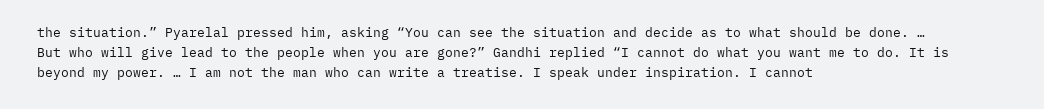the situation.” Pyarelal pressed him, asking “You can see the situation and decide as to what should be done. … But who will give lead to the people when you are gone?” Gandhi replied “I cannot do what you want me to do. It is beyond my power. … I am not the man who can write a treatise. I speak under inspiration. I cannot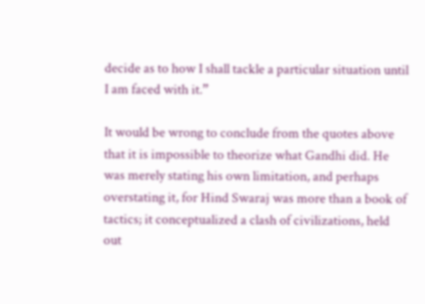decide as to how I shall tackle a particular situation until I am faced with it.”

It would be wrong to conclude from the quotes above that it is impossible to theorize what Gandhi did. He was merely stating his own limitation, and perhaps overstating it, for Hind Swaraj was more than a book of tactics; it conceptualized a clash of civilizations, held out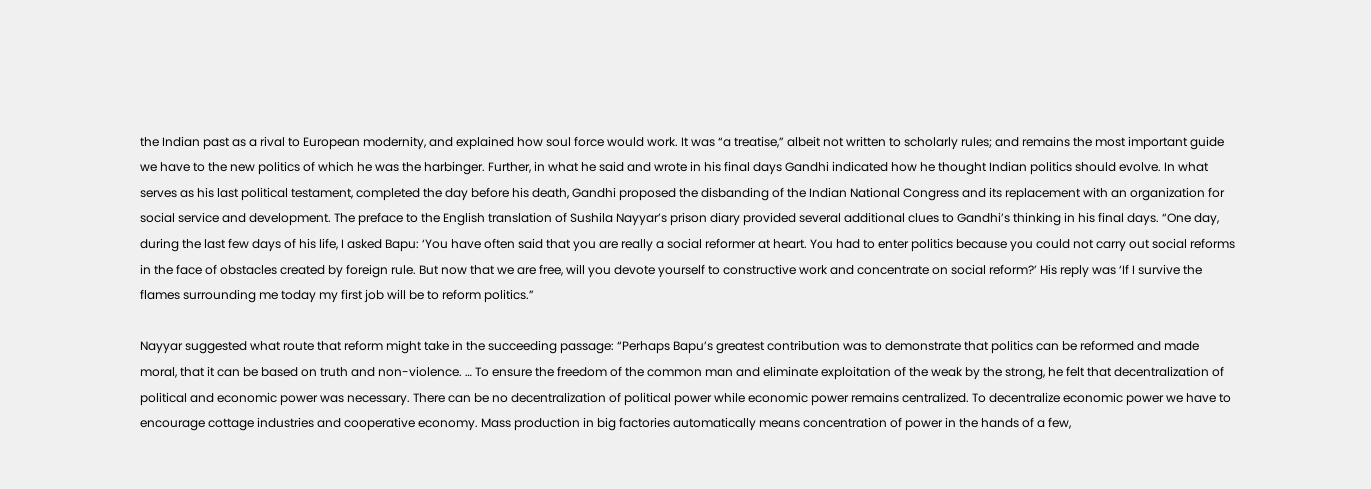the Indian past as a rival to European modernity, and explained how soul force would work. It was “a treatise,” albeit not written to scholarly rules; and remains the most important guide we have to the new politics of which he was the harbinger. Further, in what he said and wrote in his final days Gandhi indicated how he thought Indian politics should evolve. In what serves as his last political testament, completed the day before his death, Gandhi proposed the disbanding of the Indian National Congress and its replacement with an organization for social service and development. The preface to the English translation of Sushila Nayyar’s prison diary provided several additional clues to Gandhi’s thinking in his final days. “One day, during the last few days of his life, I asked Bapu: ‘You have often said that you are really a social reformer at heart. You had to enter politics because you could not carry out social reforms in the face of obstacles created by foreign rule. But now that we are free, will you devote yourself to constructive work and concentrate on social reform?’ His reply was ‘If I survive the flames surrounding me today my first job will be to reform politics.”

Nayyar suggested what route that reform might take in the succeeding passage: “Perhaps Bapu’s greatest contribution was to demonstrate that politics can be reformed and made moral, that it can be based on truth and non-violence. … To ensure the freedom of the common man and eliminate exploitation of the weak by the strong, he felt that decentralization of political and economic power was necessary. There can be no decentralization of political power while economic power remains centralized. To decentralize economic power we have to encourage cottage industries and cooperative economy. Mass production in big factories automatically means concentration of power in the hands of a few,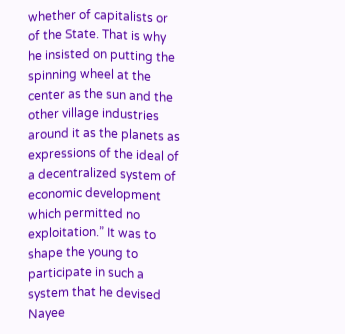whether of capitalists or of the State. That is why he insisted on putting the spinning wheel at the center as the sun and the other village industries around it as the planets as expressions of the ideal of a decentralized system of economic development which permitted no exploitation.” It was to shape the young to participate in such a system that he devised Nayee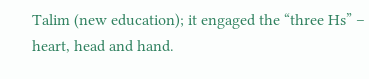Talim (new education); it engaged the “three Hs” – heart, head and hand.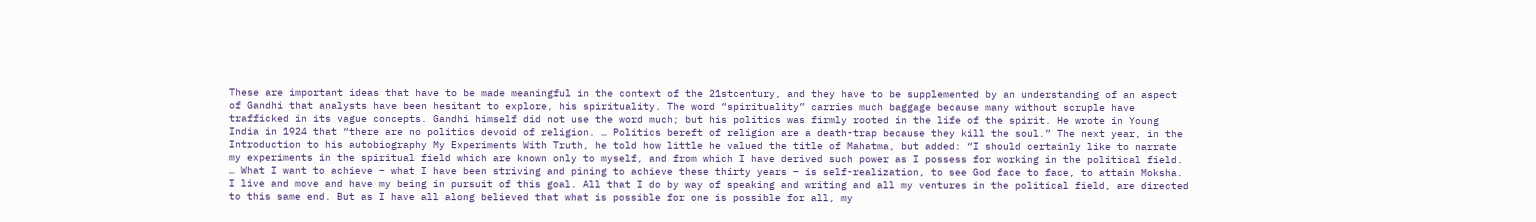These are important ideas that have to be made meaningful in the context of the 21stcentury, and they have to be supplemented by an understanding of an aspect of Gandhi that analysts have been hesitant to explore, his spirituality. The word “spirituality” carries much baggage because many without scruple have trafficked in its vague concepts. Gandhi himself did not use the word much; but his politics was firmly rooted in the life of the spirit. He wrote in Young India in 1924 that “there are no politics devoid of religion. … Politics bereft of religion are a death-trap because they kill the soul.” The next year, in the Introduction to his autobiography My Experiments With Truth, he told how little he valued the title of Mahatma, but added: “I should certainly like to narrate my experiments in the spiritual field which are known only to myself, and from which I have derived such power as I possess for working in the political field. … What I want to achieve – what I have been striving and pining to achieve these thirty years – is self-realization, to see God face to face, to attain Moksha. I live and move and have my being in pursuit of this goal. All that I do by way of speaking and writing and all my ventures in the political field, are directed to this same end. But as I have all along believed that what is possible for one is possible for all, my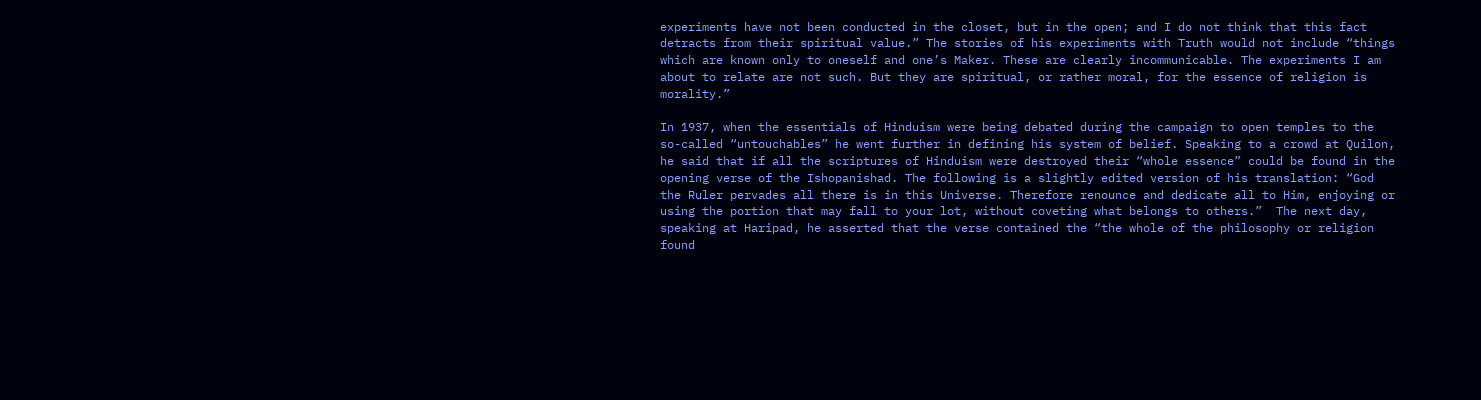experiments have not been conducted in the closet, but in the open; and I do not think that this fact detracts from their spiritual value.” The stories of his experiments with Truth would not include “things which are known only to oneself and one’s Maker. These are clearly incommunicable. The experiments I am about to relate are not such. But they are spiritual, or rather moral, for the essence of religion is morality.”

In 1937, when the essentials of Hinduism were being debated during the campaign to open temples to the so-called “untouchables” he went further in defining his system of belief. Speaking to a crowd at Quilon, he said that if all the scriptures of Hinduism were destroyed their “whole essence” could be found in the opening verse of the Ishopanishad. The following is a slightly edited version of his translation: “God the Ruler pervades all there is in this Universe. Therefore renounce and dedicate all to Him, enjoying or using the portion that may fall to your lot, without coveting what belongs to others.”  The next day, speaking at Haripad, he asserted that the verse contained the “the whole of the philosophy or religion found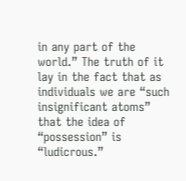in any part of the world.” The truth of it lay in the fact that as individuals we are “such insignificant atoms” that the idea of “possession” is “ludicrous.”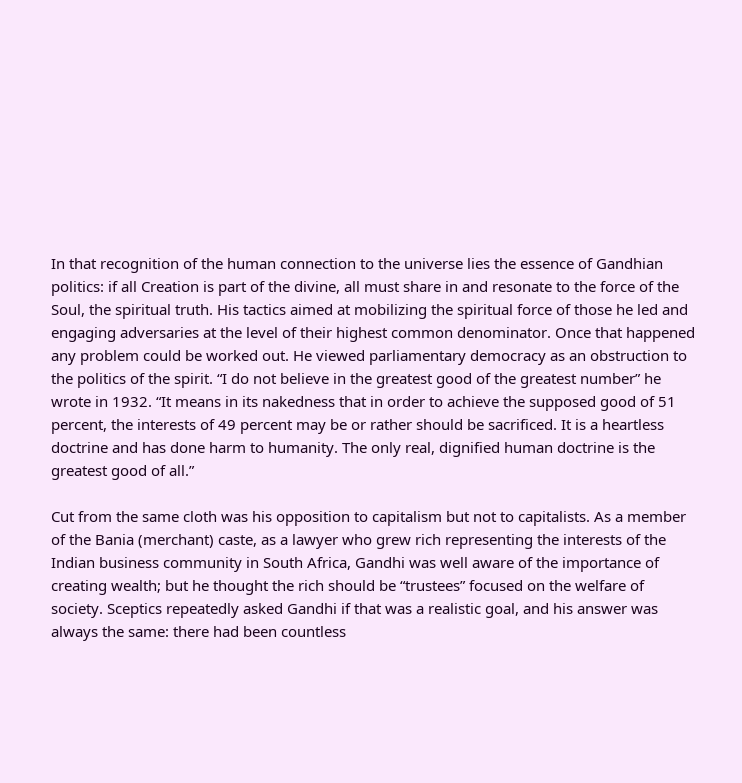In that recognition of the human connection to the universe lies the essence of Gandhian politics: if all Creation is part of the divine, all must share in and resonate to the force of the Soul, the spiritual truth. His tactics aimed at mobilizing the spiritual force of those he led and engaging adversaries at the level of their highest common denominator. Once that happened any problem could be worked out. He viewed parliamentary democracy as an obstruction to the politics of the spirit. “I do not believe in the greatest good of the greatest number” he wrote in 1932. “It means in its nakedness that in order to achieve the supposed good of 51 percent, the interests of 49 percent may be or rather should be sacrificed. It is a heartless doctrine and has done harm to humanity. The only real, dignified human doctrine is the greatest good of all.”

Cut from the same cloth was his opposition to capitalism but not to capitalists. As a member of the Bania (merchant) caste, as a lawyer who grew rich representing the interests of the Indian business community in South Africa, Gandhi was well aware of the importance of creating wealth; but he thought the rich should be “trustees” focused on the welfare of society. Sceptics repeatedly asked Gandhi if that was a realistic goal, and his answer was always the same: there had been countless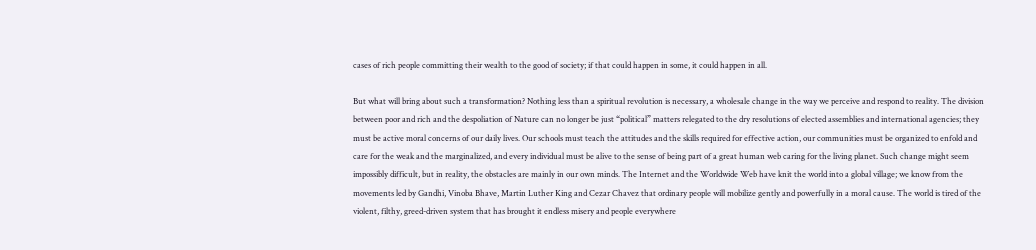cases of rich people committing their wealth to the good of society; if that could happen in some, it could happen in all.

But what will bring about such a transformation? Nothing less than a spiritual revolution is necessary, a wholesale change in the way we perceive and respond to reality. The division between poor and rich and the despoliation of Nature can no longer be just “political” matters relegated to the dry resolutions of elected assemblies and international agencies; they must be active moral concerns of our daily lives. Our schools must teach the attitudes and the skills required for effective action, our communities must be organized to enfold and care for the weak and the marginalized, and every individual must be alive to the sense of being part of a great human web caring for the living planet. Such change might seem impossibly difficult, but in reality, the obstacles are mainly in our own minds. The Internet and the Worldwide Web have knit the world into a global village; we know from the movements led by Gandhi, Vinoba Bhave, Martin Luther King and Cezar Chavez that ordinary people will mobilize gently and powerfully in a moral cause. The world is tired of the violent, filthy, greed-driven system that has brought it endless misery and people everywhere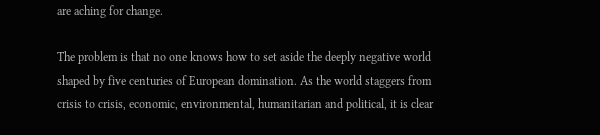are aching for change.

The problem is that no one knows how to set aside the deeply negative world shaped by five centuries of European domination. As the world staggers from crisis to crisis, economic, environmental, humanitarian and political, it is clear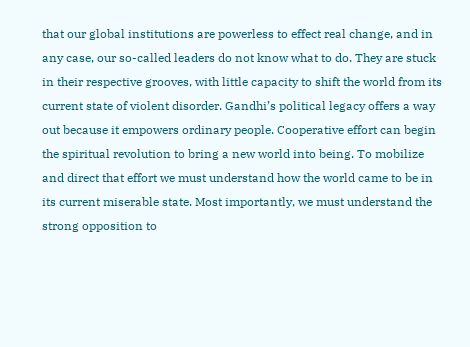that our global institutions are powerless to effect real change, and in any case, our so-called leaders do not know what to do. They are stuck in their respective grooves, with little capacity to shift the world from its current state of violent disorder. Gandhi’s political legacy offers a way out because it empowers ordinary people. Cooperative effort can begin the spiritual revolution to bring a new world into being. To mobilize and direct that effort we must understand how the world came to be in its current miserable state. Most importantly, we must understand the strong opposition to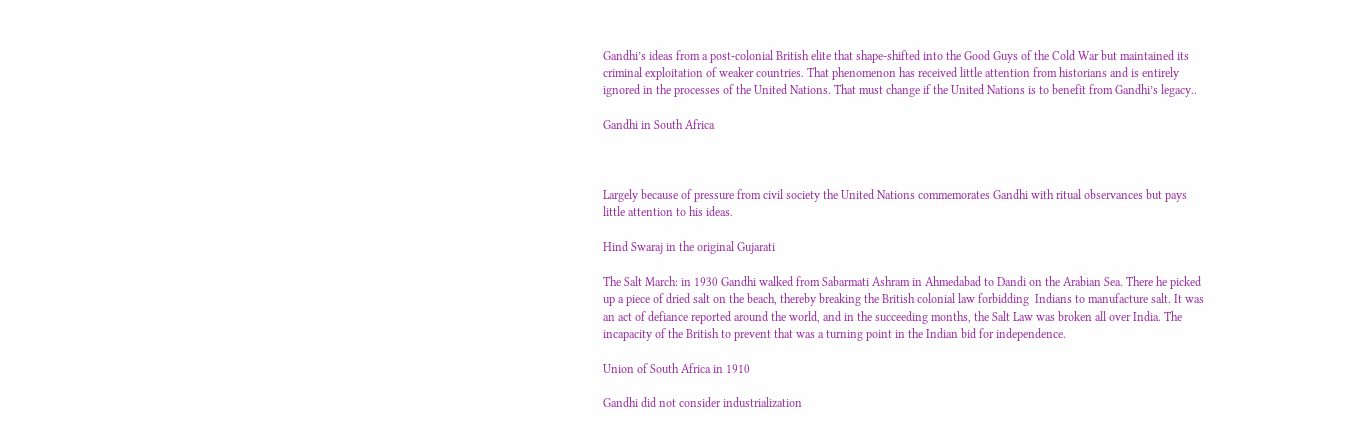Gandhi’s ideas from a post-colonial British elite that shape-shifted into the Good Guys of the Cold War but maintained its criminal exploitation of weaker countries. That phenomenon has received little attention from historians and is entirely ignored in the processes of the United Nations. That must change if the United Nations is to benefit from Gandhi’s legacy..

Gandhi in South Africa



Largely because of pressure from civil society the United Nations commemorates Gandhi with ritual observances but pays little attention to his ideas.

Hind Swaraj in the original Gujarati

The Salt March: in 1930 Gandhi walked from Sabarmati Ashram in Ahmedabad to Dandi on the Arabian Sea. There he picked up a piece of dried salt on the beach, thereby breaking the British colonial law forbidding  Indians to manufacture salt. It was an act of defiance reported around the world, and in the succeeding months, the Salt Law was broken all over India. The incapacity of the British to prevent that was a turning point in the Indian bid for independence.

Union of South Africa in 1910

Gandhi did not consider industrialization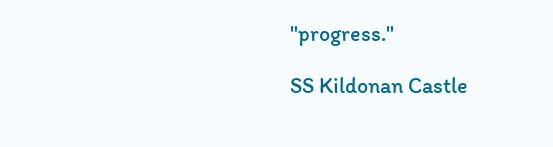"progress."

SS Kildonan Castle